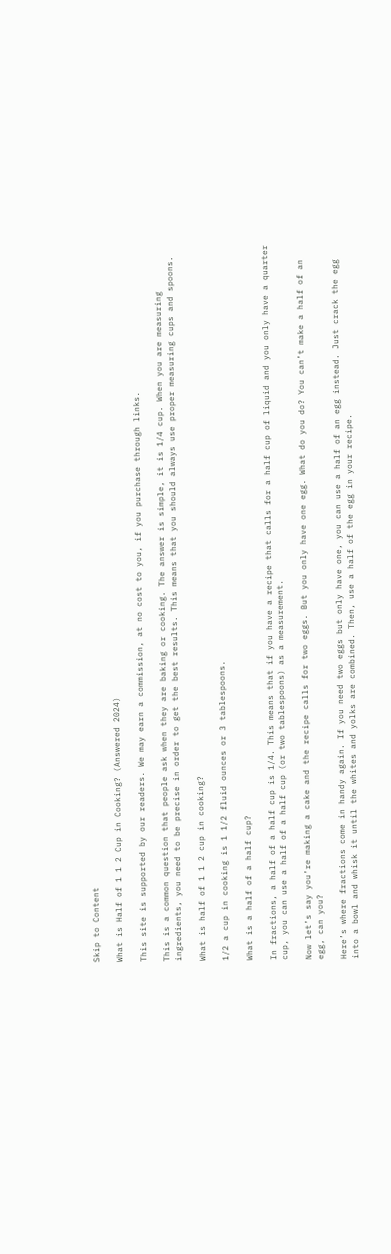Skip to Content

What is Half of 1 1 2 Cup in Cooking? (Answered 2024)

This site is supported by our readers. We may earn a commission, at no cost to you, if you purchase through links.

This is a common question that people ask when they are baking or cooking. The answer is simple, it is 1/4 cup. When you are measuring ingredients, you need to be precise in order to get the best results. This means that you should always use proper measuring cups and spoons.

What is half of 1 1 2 cup in cooking?

1/2 a cup in cooking is 1 1/2 fluid ounces or 3 tablespoons.

What is a half of a half cup?

In fractions, a half of a half cup is 1/4. This means that if you have a recipe that calls for a half cup of liquid and you only have a quarter cup, you can use a half of a half cup (or two tablespoons) as a measurement.

Now let’s say you’re making a cake and the recipe calls for two eggs. But you only have one egg. What do you do? You can’t make a half of an egg, can you?

Here’s where fractions come in handy again. If you need two eggs but only have one, you can use a half of an egg instead. Just crack the egg into a bowl and whisk it until the whites and yolks are combined. Then, use a half of the egg in your recipe.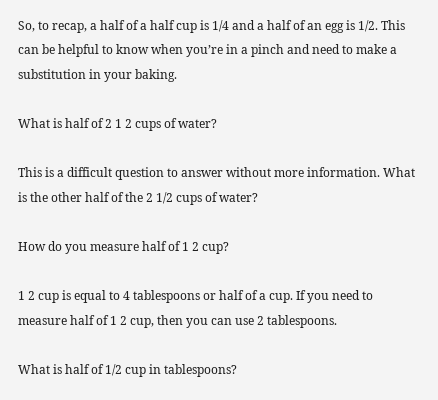So, to recap, a half of a half cup is 1/4 and a half of an egg is 1/2. This can be helpful to know when you’re in a pinch and need to make a substitution in your baking.

What is half of 2 1 2 cups of water?

This is a difficult question to answer without more information. What is the other half of the 2 1/2 cups of water?

How do you measure half of 1 2 cup?

1 2 cup is equal to 4 tablespoons or half of a cup. If you need to measure half of 1 2 cup, then you can use 2 tablespoons.

What is half of 1/2 cup in tablespoons?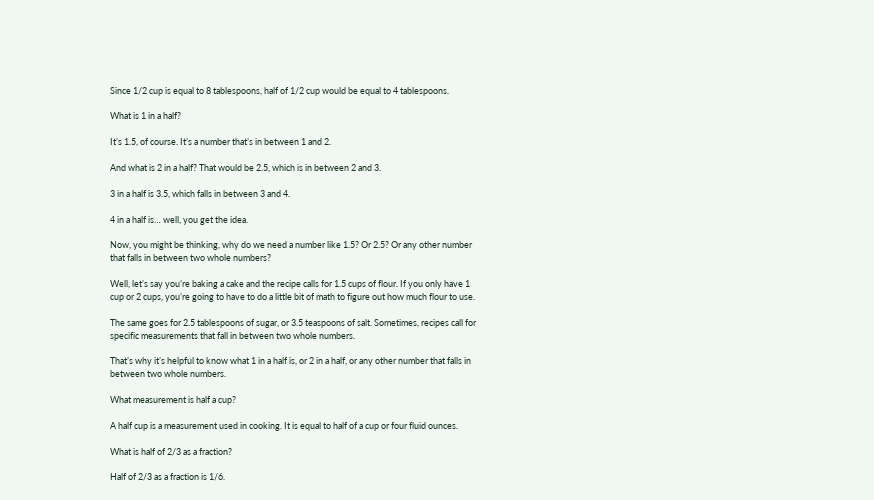Since 1/2 cup is equal to 8 tablespoons, half of 1/2 cup would be equal to 4 tablespoons.

What is 1 in a half?

It’s 1.5, of course. It’s a number that’s in between 1 and 2.

And what is 2 in a half? That would be 2.5, which is in between 2 and 3.

3 in a half is 3.5, which falls in between 3 and 4.

4 in a half is… well, you get the idea.

Now, you might be thinking, why do we need a number like 1.5? Or 2.5? Or any other number that falls in between two whole numbers?

Well, let’s say you’re baking a cake and the recipe calls for 1.5 cups of flour. If you only have 1 cup or 2 cups, you’re going to have to do a little bit of math to figure out how much flour to use.

The same goes for 2.5 tablespoons of sugar, or 3.5 teaspoons of salt. Sometimes, recipes call for specific measurements that fall in between two whole numbers.

That’s why it’s helpful to know what 1 in a half is, or 2 in a half, or any other number that falls in between two whole numbers.

What measurement is half a cup?

A half cup is a measurement used in cooking. It is equal to half of a cup or four fluid ounces.

What is half of 2/3 as a fraction?

Half of 2/3 as a fraction is 1/6.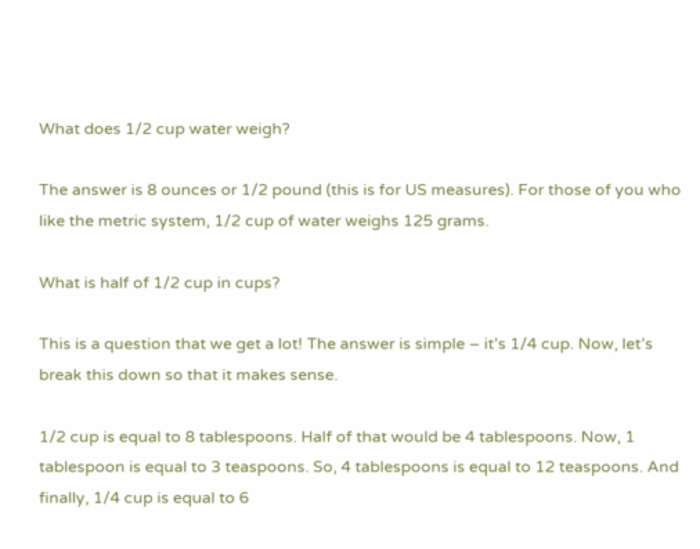What does 1/2 cup water weigh?

The answer is 8 ounces or 1/2 pound (this is for US measures). For those of you who like the metric system, 1/2 cup of water weighs 125 grams.

What is half of 1/2 cup in cups?

This is a question that we get a lot! The answer is simple – it’s 1/4 cup. Now, let’s break this down so that it makes sense.

1/2 cup is equal to 8 tablespoons. Half of that would be 4 tablespoons. Now, 1 tablespoon is equal to 3 teaspoons. So, 4 tablespoons is equal to 12 teaspoons. And finally, 1/4 cup is equal to 6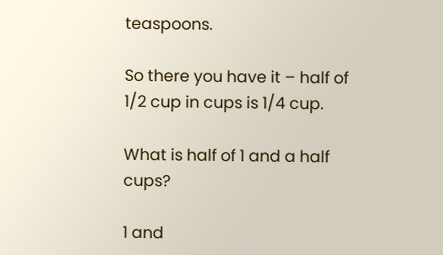teaspoons.

So there you have it – half of 1/2 cup in cups is 1/4 cup.

What is half of 1 and a half cups?

1 and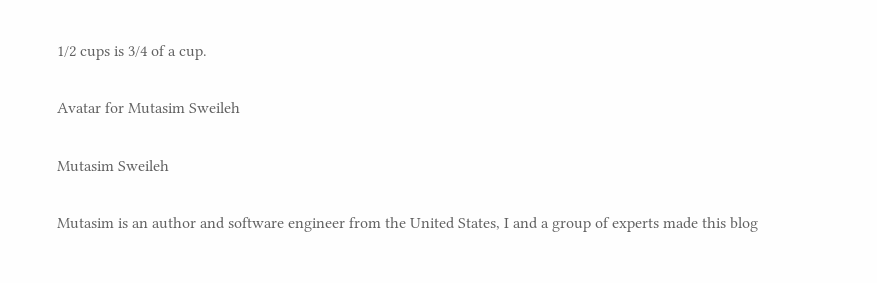1/2 cups is 3/4 of a cup.

Avatar for Mutasim Sweileh

Mutasim Sweileh

Mutasim is an author and software engineer from the United States, I and a group of experts made this blog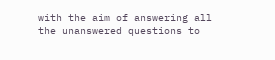with the aim of answering all the unanswered questions to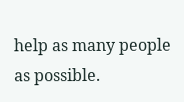help as many people as possible.